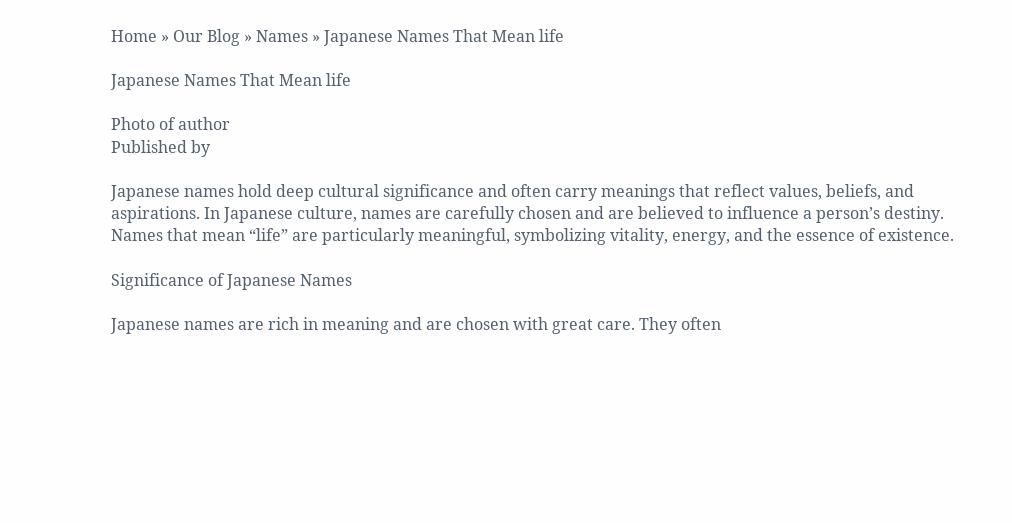Home » Our Blog » Names » Japanese Names That Mean life

Japanese Names That Mean life

Photo of author
Published by

Japanese names hold deep cultural significance and often carry meanings that reflect values, beliefs, and aspirations. In Japanese culture, names are carefully chosen and are believed to influence a person’s destiny. Names that mean “life” are particularly meaningful, symbolizing vitality, energy, and the essence of existence.

Significance of Japanese Names

Japanese names are rich in meaning and are chosen with great care. They often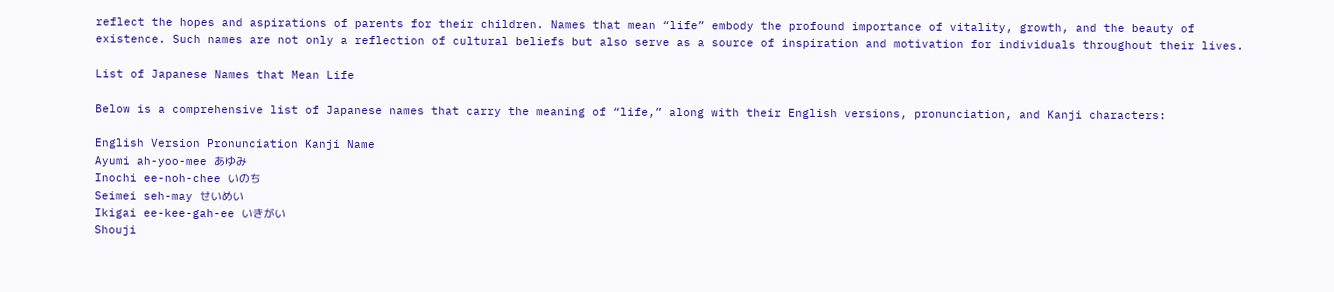reflect the hopes and aspirations of parents for their children. Names that mean “life” embody the profound importance of vitality, growth, and the beauty of existence. Such names are not only a reflection of cultural beliefs but also serve as a source of inspiration and motivation for individuals throughout their lives.

List of Japanese Names that Mean Life

Below is a comprehensive list of Japanese names that carry the meaning of “life,” along with their English versions, pronunciation, and Kanji characters:

English Version Pronunciation Kanji Name
Ayumi ah-yoo-mee あゆみ
Inochi ee-noh-chee いのち
Seimei seh-may せいめい
Ikigai ee-kee-gah-ee いきがい
Shouji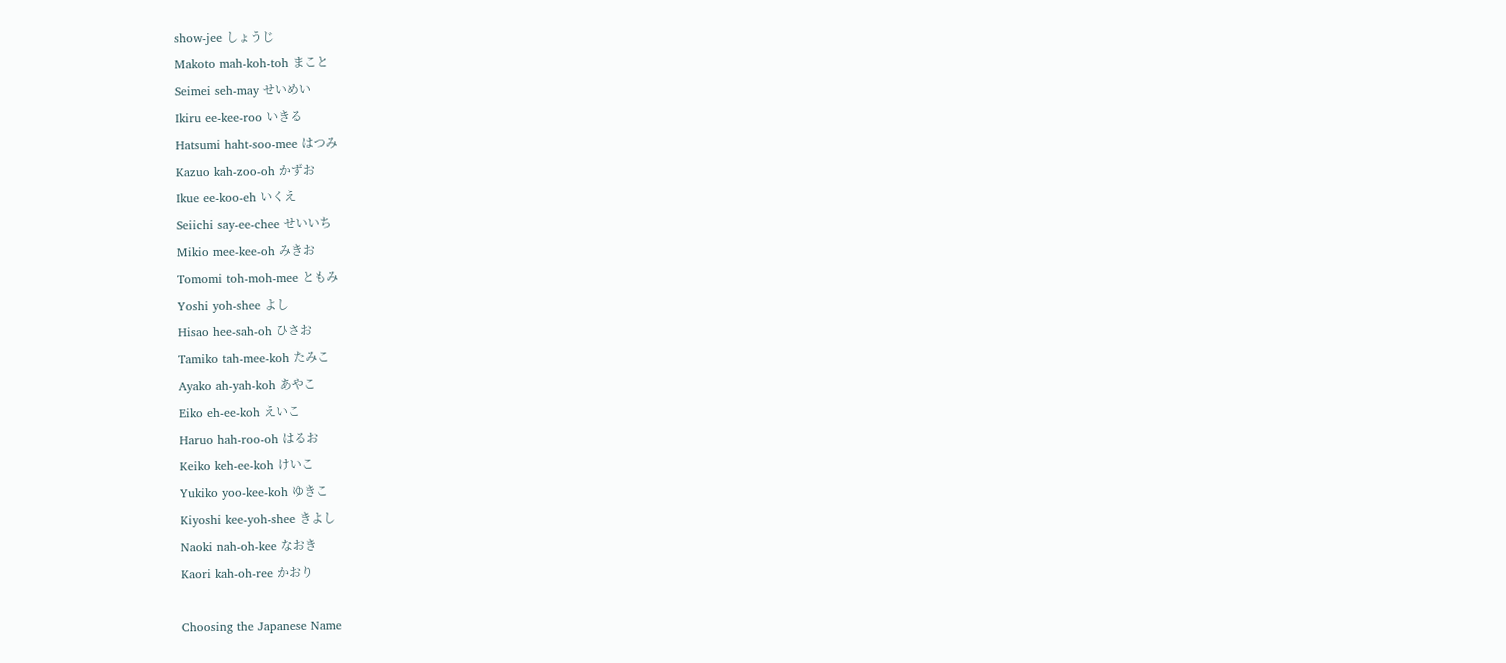show-jee しょうじ
Makoto mah-koh-toh まこと
Seimei seh-may せいめい
Ikiru ee-kee-roo いきる
Hatsumi haht-soo-mee はつみ
Kazuo kah-zoo-oh かずお
Ikue ee-koo-eh いくえ
Seiichi say-ee-chee せいいち
Mikio mee-kee-oh みきお
Tomomi toh-moh-mee ともみ
Yoshi yoh-shee よし
Hisao hee-sah-oh ひさお
Tamiko tah-mee-koh たみこ
Ayako ah-yah-koh あやこ
Eiko eh-ee-koh えいこ
Haruo hah-roo-oh はるお
Keiko keh-ee-koh けいこ
Yukiko yoo-kee-koh ゆきこ
Kiyoshi kee-yoh-shee きよし
Naoki nah-oh-kee なおき
Kaori kah-oh-ree かおり

Choosing the Japanese Name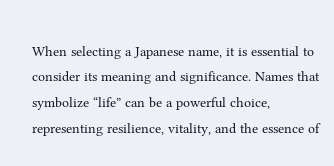When selecting a Japanese name, it is essential to consider its meaning and significance. Names that symbolize “life” can be a powerful choice, representing resilience, vitality, and the essence of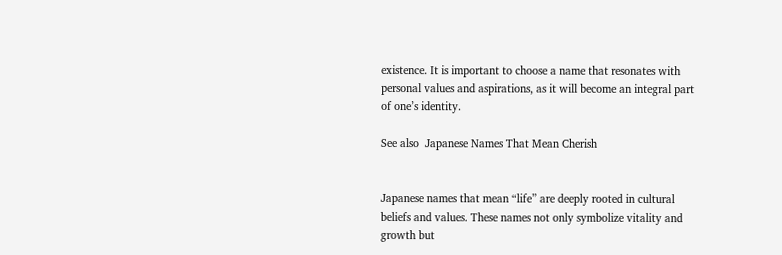existence. It is important to choose a name that resonates with personal values and aspirations, as it will become an integral part of one’s identity.

See also  Japanese Names That Mean Cherish


Japanese names that mean “life” are deeply rooted in cultural beliefs and values. These names not only symbolize vitality and growth but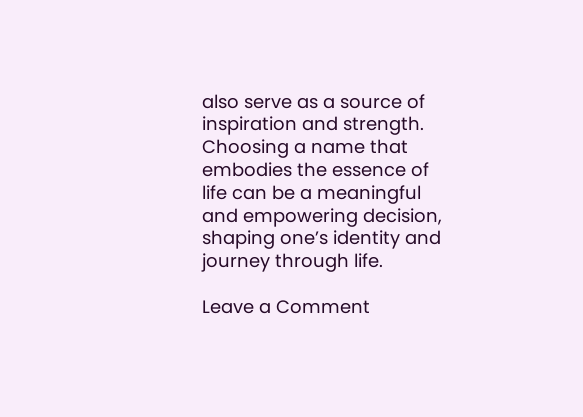also serve as a source of inspiration and strength. Choosing a name that embodies the essence of life can be a meaningful and empowering decision, shaping one’s identity and journey through life.

Leave a Comment